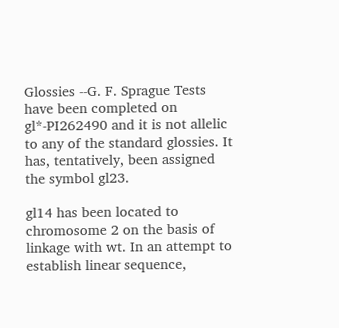Glossies --G. F. Sprague Tests have been completed on gl*-PI262490 and it is not allelic to any of the standard glossies. It has, tentatively, been assigned the symbol gl23.

gl14 has been located to chromosome 2 on the basis of linkage with wt. In an attempt to establish linear sequence,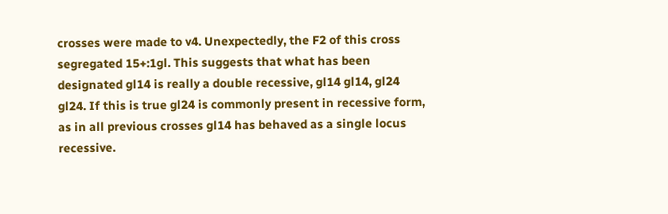crosses were made to v4. Unexpectedly, the F2 of this cross segregated 15+:1gl. This suggests that what has been designated gl14 is really a double recessive, gl14 gl14, gl24 gl24. If this is true gl24 is commonly present in recessive form, as in all previous crosses gl14 has behaved as a single locus recessive.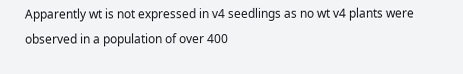Apparently wt is not expressed in v4 seedlings as no wt v4 plants were observed in a population of over 400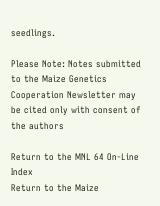seedlings.

Please Note: Notes submitted to the Maize Genetics Cooperation Newsletter may be cited only with consent of the authors

Return to the MNL 64 On-Line Index
Return to the Maize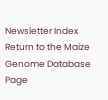Newsletter Index
Return to the Maize Genome Database Page